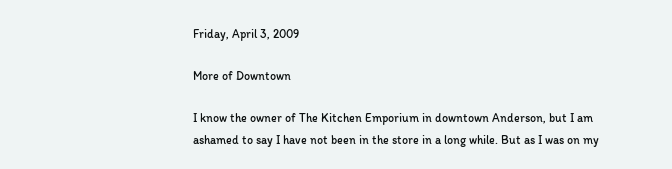Friday, April 3, 2009

More of Downtown

I know the owner of The Kitchen Emporium in downtown Anderson, but I am ashamed to say I have not been in the store in a long while. But as I was on my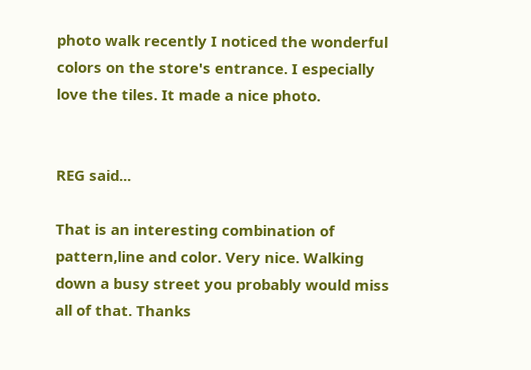photo walk recently I noticed the wonderful colors on the store's entrance. I especially love the tiles. It made a nice photo.


REG said...

That is an interesting combination of pattern,line and color. Very nice. Walking down a busy street you probably would miss all of that. Thanks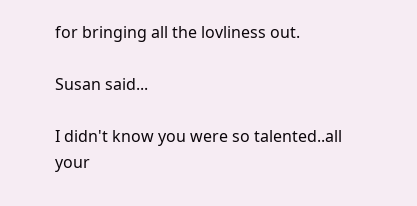for bringing all the lovliness out.

Susan said...

I didn't know you were so talented..all your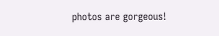photos are gorgeous!